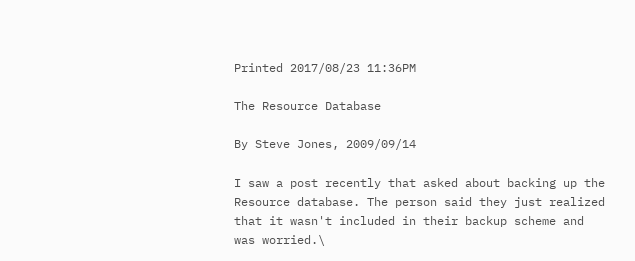Printed 2017/08/23 11:36PM

The Resource Database

By Steve Jones, 2009/09/14

I saw a post recently that asked about backing up the Resource database. The person said they just realized that it wasn't included in their backup scheme and was worried.\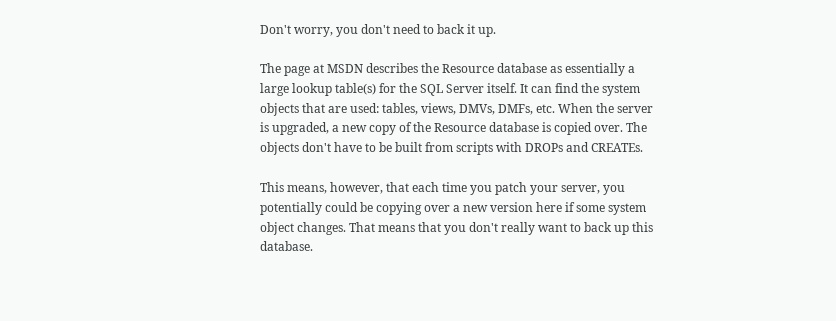Don't worry, you don't need to back it up.

The page at MSDN describes the Resource database as essentially a large lookup table(s) for the SQL Server itself. It can find the system objects that are used: tables, views, DMVs, DMFs, etc. When the server is upgraded, a new copy of the Resource database is copied over. The objects don't have to be built from scripts with DROPs and CREATEs.

This means, however, that each time you patch your server, you potentially could be copying over a new version here if some system object changes. That means that you don't really want to back up this database.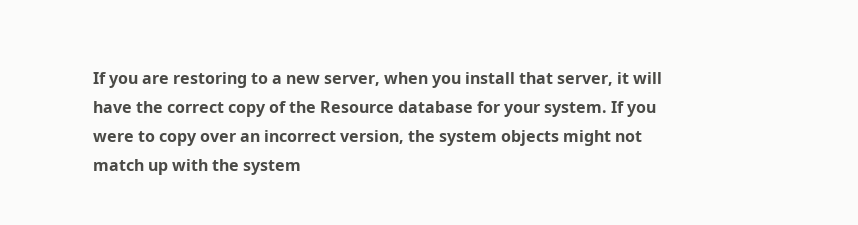If you are restoring to a new server, when you install that server, it will have the correct copy of the Resource database for your system. If you were to copy over an incorrect version, the system objects might not match up with the system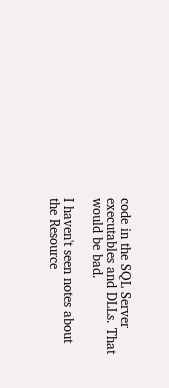code in the SQL Server executables and DLLs. That would be bad.

I haven't seen notes about the Resource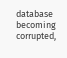database becoming corrupted,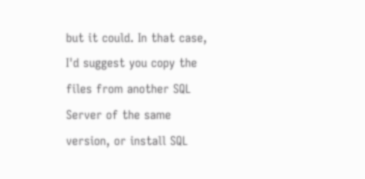but it could. In that case, I'd suggest you copy the files from another SQL Server of the same version, or install SQL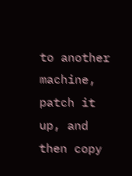to another machine, patch it up, and then copy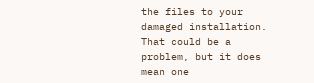the files to your damaged installation. That could be a problem, but it does mean one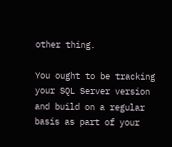other thing.

You ought to be tracking your SQL Server version and build on a regular basis as part of your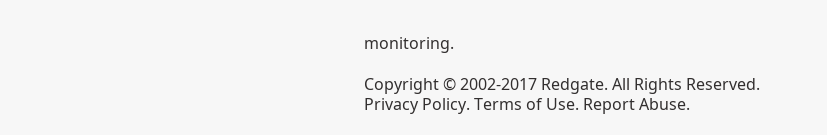monitoring.

Copyright © 2002-2017 Redgate. All Rights Reserved. Privacy Policy. Terms of Use. Report Abuse.